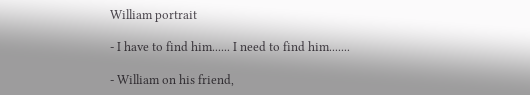William portrait

- I have to find him...... I need to find him.......

- William on his friend,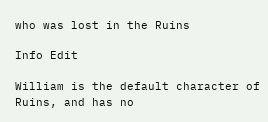who was lost in the Ruins

Info Edit

William is the default character of Ruins, and has no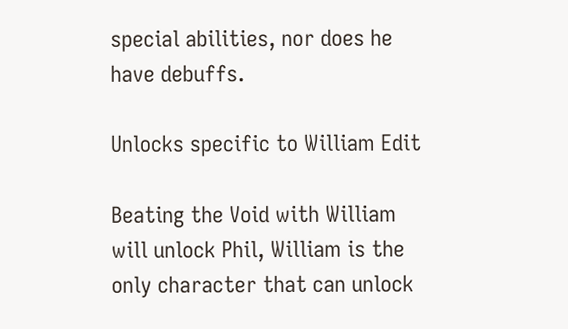special abilities, nor does he have debuffs.

Unlocks specific to William Edit

Beating the Void with William will unlock Phil, William is the only character that can unlock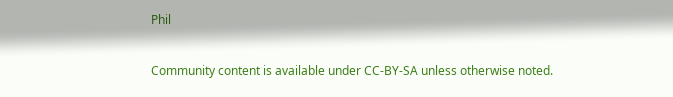Phil

Community content is available under CC-BY-SA unless otherwise noted.